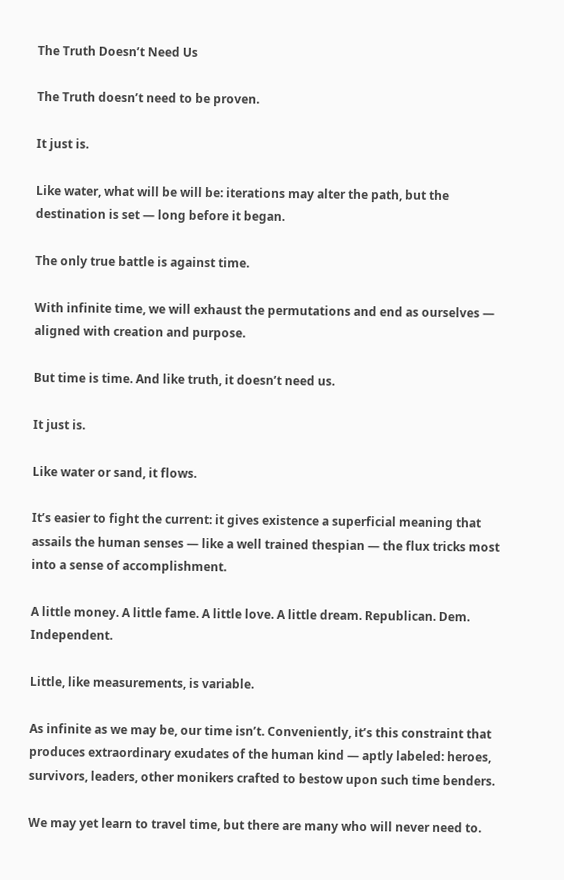The Truth Doesn’t Need Us

The Truth doesn’t need to be proven.

It just is.

Like water, what will be will be: iterations may alter the path, but the destination is set — long before it began.

The only true battle is against time.

With infinite time, we will exhaust the permutations and end as ourselves — aligned with creation and purpose.

But time is time. And like truth, it doesn’t need us.

It just is.

Like water or sand, it flows.

It’s easier to fight the current: it gives existence a superficial meaning that assails the human senses — like a well trained thespian — the flux tricks most into a sense of accomplishment.

A little money. A little fame. A little love. A little dream. Republican. Dem. Independent.

Little, like measurements, is variable.

As infinite as we may be, our time isn’t. Conveniently, it’s this constraint that produces extraordinary exudates of the human kind — aptly labeled: heroes, survivors, leaders, other monikers crafted to bestow upon such time benders.

We may yet learn to travel time, but there are many who will never need to.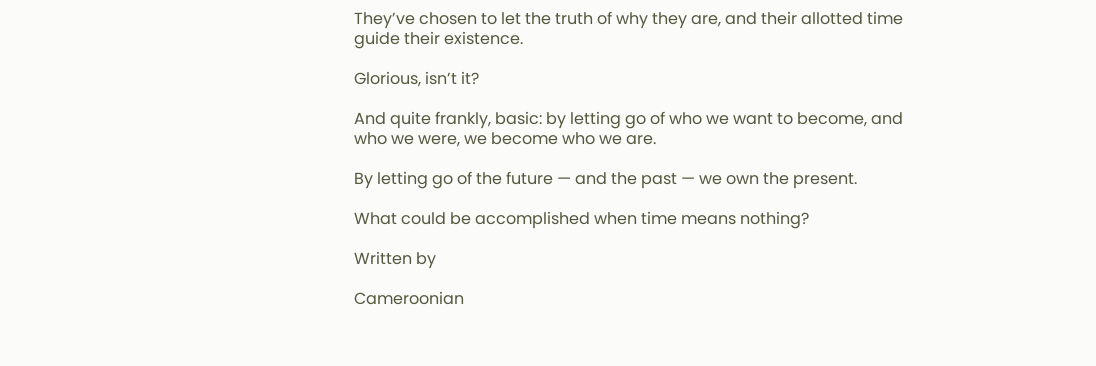They’ve chosen to let the truth of why they are, and their allotted time guide their existence.

Glorious, isn’t it?

And quite frankly, basic: by letting go of who we want to become, and who we were, we become who we are.

By letting go of the future — and the past — we own the present.

What could be accomplished when time means nothing?

Written by

Cameroonian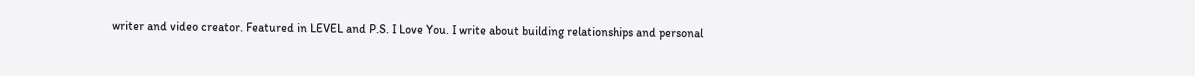writer and video creator. Featured in LEVEL and P.S. I Love You. I write about building relationships and personal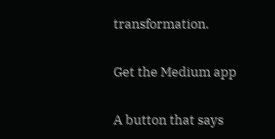transformation.

Get the Medium app

A button that says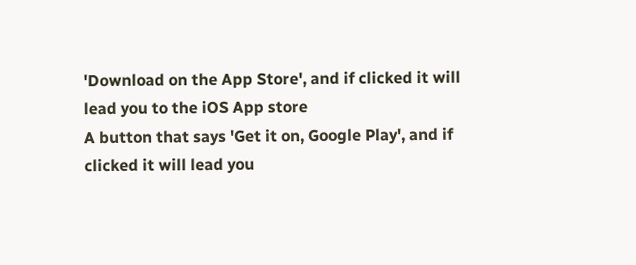'Download on the App Store', and if clicked it will lead you to the iOS App store
A button that says 'Get it on, Google Play', and if clicked it will lead you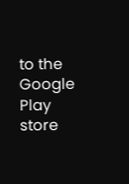to the Google Play store